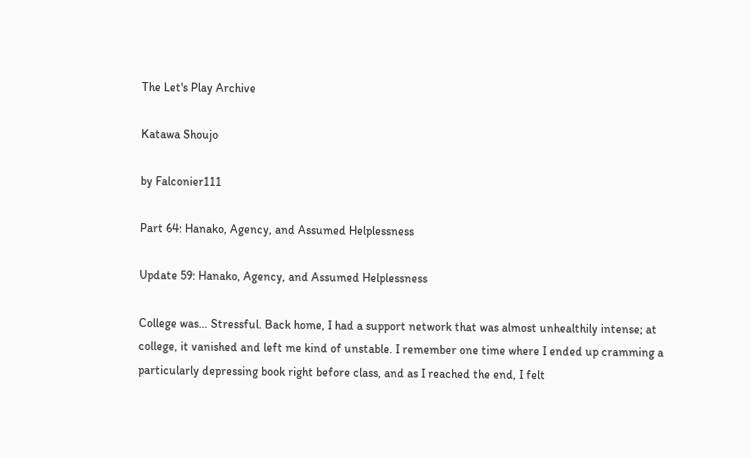The Let's Play Archive

Katawa Shoujo

by Falconier111

Part 64: Hanako, Agency, and Assumed Helplessness

Update 59: Hanako, Agency, and Assumed Helplessness

College was… Stressful. Back home, I had a support network that was almost unhealthily intense; at college, it vanished and left me kind of unstable. I remember one time where I ended up cramming a particularly depressing book right before class, and as I reached the end, I felt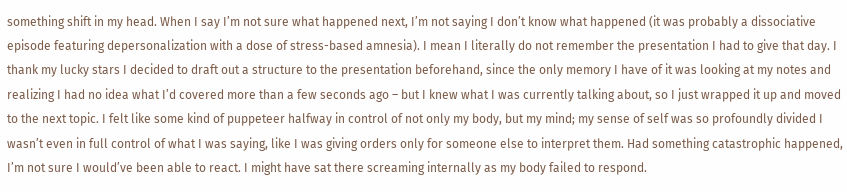something shift in my head. When I say I’m not sure what happened next, I’m not saying I don’t know what happened (it was probably a dissociative episode featuring depersonalization with a dose of stress-based amnesia). I mean I literally do not remember the presentation I had to give that day. I thank my lucky stars I decided to draft out a structure to the presentation beforehand, since the only memory I have of it was looking at my notes and realizing I had no idea what I’d covered more than a few seconds ago – but I knew what I was currently talking about, so I just wrapped it up and moved to the next topic. I felt like some kind of puppeteer halfway in control of not only my body, but my mind; my sense of self was so profoundly divided I wasn’t even in full control of what I was saying, like I was giving orders only for someone else to interpret them. Had something catastrophic happened, I’m not sure I would’ve been able to react. I might have sat there screaming internally as my body failed to respond.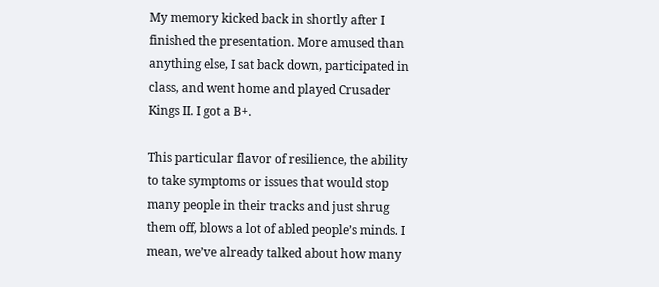My memory kicked back in shortly after I finished the presentation. More amused than anything else, I sat back down, participated in class, and went home and played Crusader Kings II. I got a B+.

This particular flavor of resilience, the ability to take symptoms or issues that would stop many people in their tracks and just shrug them off, blows a lot of abled people’s minds. I mean, we’ve already talked about how many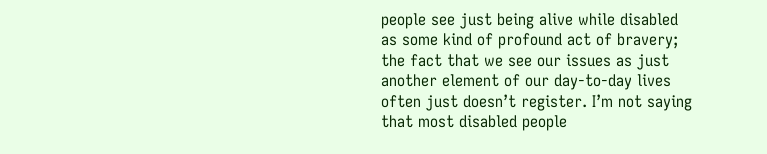people see just being alive while disabled as some kind of profound act of bravery; the fact that we see our issues as just another element of our day-to-day lives often just doesn’t register. I’m not saying that most disabled people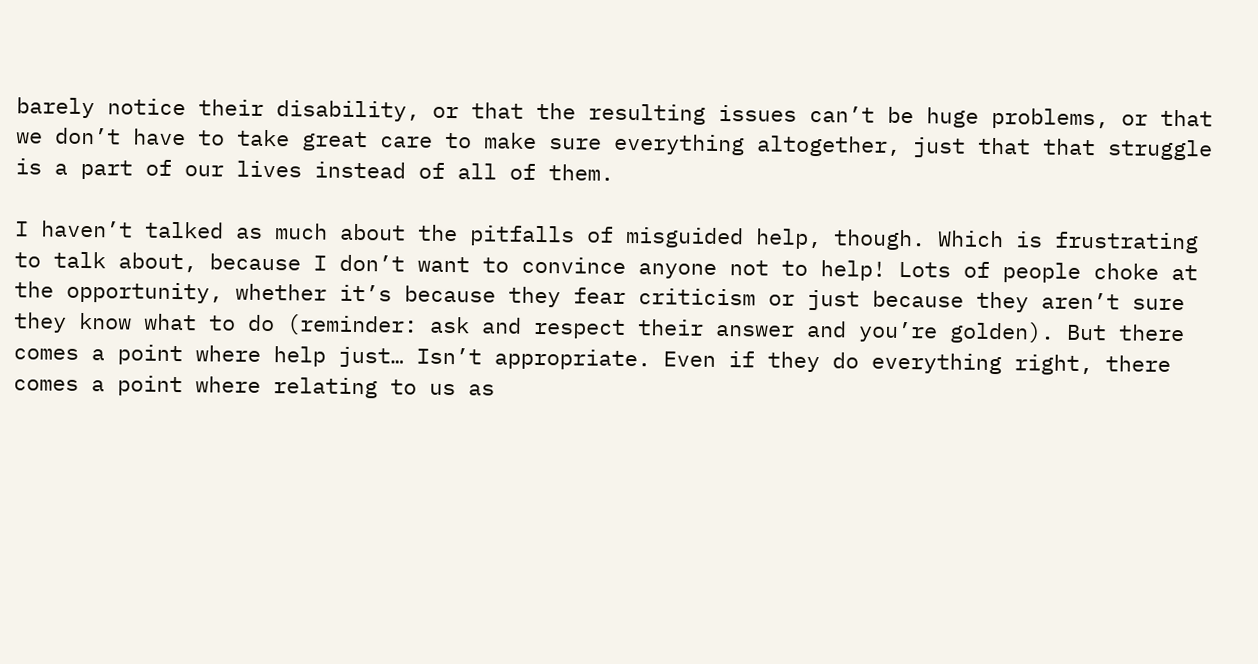barely notice their disability, or that the resulting issues can’t be huge problems, or that we don’t have to take great care to make sure everything altogether, just that that struggle is a part of our lives instead of all of them.

I haven’t talked as much about the pitfalls of misguided help, though. Which is frustrating to talk about, because I don’t want to convince anyone not to help! Lots of people choke at the opportunity, whether it’s because they fear criticism or just because they aren’t sure they know what to do (reminder: ask and respect their answer and you’re golden). But there comes a point where help just… Isn’t appropriate. Even if they do everything right, there comes a point where relating to us as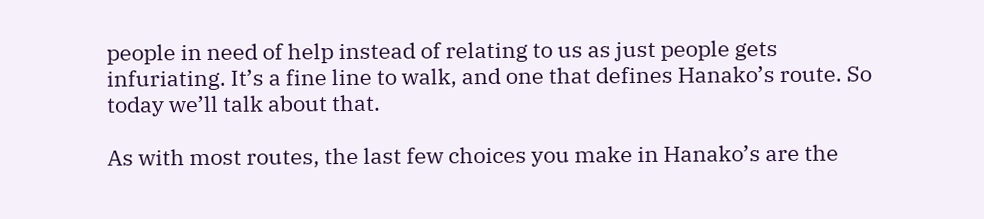people in need of help instead of relating to us as just people gets infuriating. It’s a fine line to walk, and one that defines Hanako’s route. So today we’ll talk about that.

As with most routes, the last few choices you make in Hanako’s are the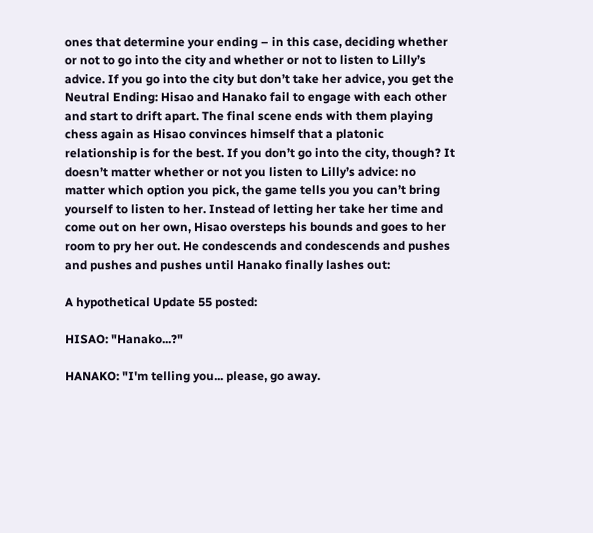ones that determine your ending – in this case, deciding whether or not to go into the city and whether or not to listen to Lilly’s advice. If you go into the city but don’t take her advice, you get the Neutral Ending: Hisao and Hanako fail to engage with each other and start to drift apart. The final scene ends with them playing chess again as Hisao convinces himself that a platonic relationship is for the best. If you don’t go into the city, though? It doesn’t matter whether or not you listen to Lilly’s advice: no matter which option you pick, the game tells you you can’t bring yourself to listen to her. Instead of letting her take her time and come out on her own, Hisao oversteps his bounds and goes to her room to pry her out. He condescends and condescends and pushes and pushes and pushes until Hanako finally lashes out:

A hypothetical Update 55 posted:

HISAO: "Hanako...?"

HANAKO: "I'm telling you... please, go away.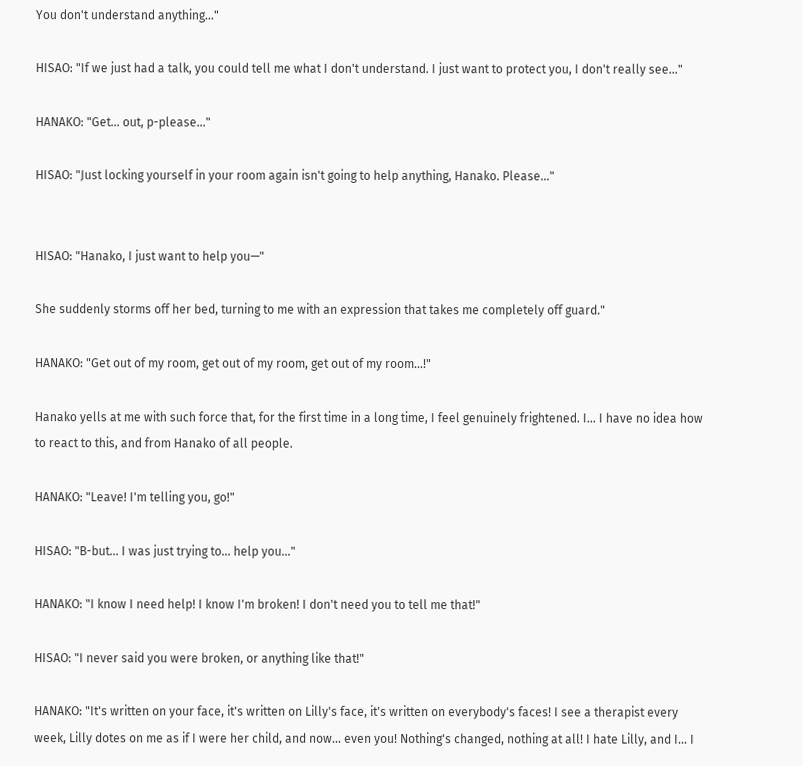You don't understand anything..."

HISAO: "If we just had a talk, you could tell me what I don't understand. I just want to protect you, I don't really see..."

HANAKO: "Get... out, p-please..."

HISAO: "Just locking yourself in your room again isn't going to help anything, Hanako. Please..."


HISAO: "Hanako, I just want to help you—"

She suddenly storms off her bed, turning to me with an expression that takes me completely off guard."

HANAKO: "Get out of my room, get out of my room, get out of my room...!"

Hanako yells at me with such force that, for the first time in a long time, I feel genuinely frightened. I... I have no idea how to react to this, and from Hanako of all people.

HANAKO: "Leave! I'm telling you, go!"

HISAO: "B-but... I was just trying to... help you..."

HANAKO: "I know I need help! I know I'm broken! I don't need you to tell me that!"

HISAO: "I never said you were broken, or anything like that!"

HANAKO: "It's written on your face, it's written on Lilly's face, it's written on everybody's faces! I see a therapist every week, Lilly dotes on me as if I were her child, and now... even you! Nothing's changed, nothing at all! I hate Lilly, and I... I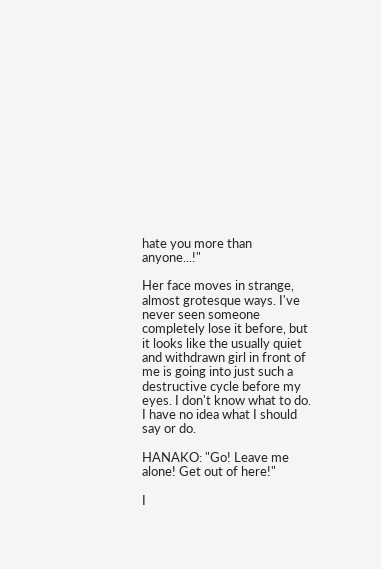hate you more than anyone...!"

Her face moves in strange, almost grotesque ways. I've never seen someone completely lose it before, but it looks like the usually quiet and withdrawn girl in front of me is going into just such a destructive cycle before my eyes. I don't know what to do. I have no idea what I should say or do.

HANAKO: "Go! Leave me alone! Get out of here!"

I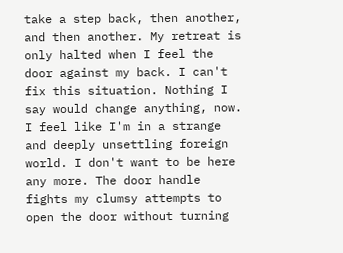take a step back, then another, and then another. My retreat is only halted when I feel the door against my back. I can't fix this situation. Nothing I say would change anything, now. I feel like I'm in a strange and deeply unsettling foreign world. I don't want to be here any more. The door handle fights my clumsy attempts to open the door without turning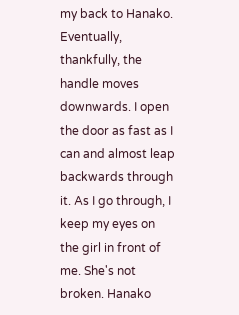my back to Hanako. Eventually, thankfully, the handle moves downwards. I open the door as fast as I can and almost leap backwards through it. As I go through, I keep my eyes on the girl in front of me. She's not broken. Hanako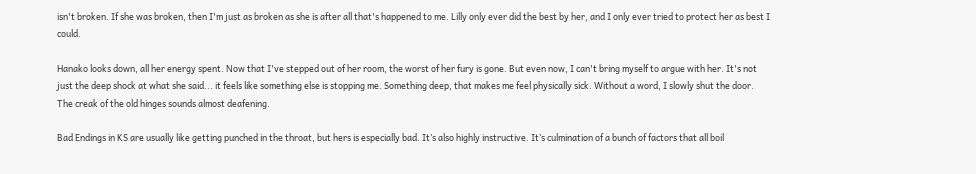isn't broken. If she was broken, then I'm just as broken as she is after all that's happened to me. Lilly only ever did the best by her, and I only ever tried to protect her as best I could.

Hanako looks down, all her energy spent. Now that I've stepped out of her room, the worst of her fury is gone. But even now, I can't bring myself to argue with her. It's not just the deep shock at what she said... it feels like something else is stopping me. Something deep, that makes me feel physically sick. Without a word, I slowly shut the door. The creak of the old hinges sounds almost deafening.

Bad Endings in KS are usually like getting punched in the throat, but hers is especially bad. It’s also highly instructive. It’s culmination of a bunch of factors that all boil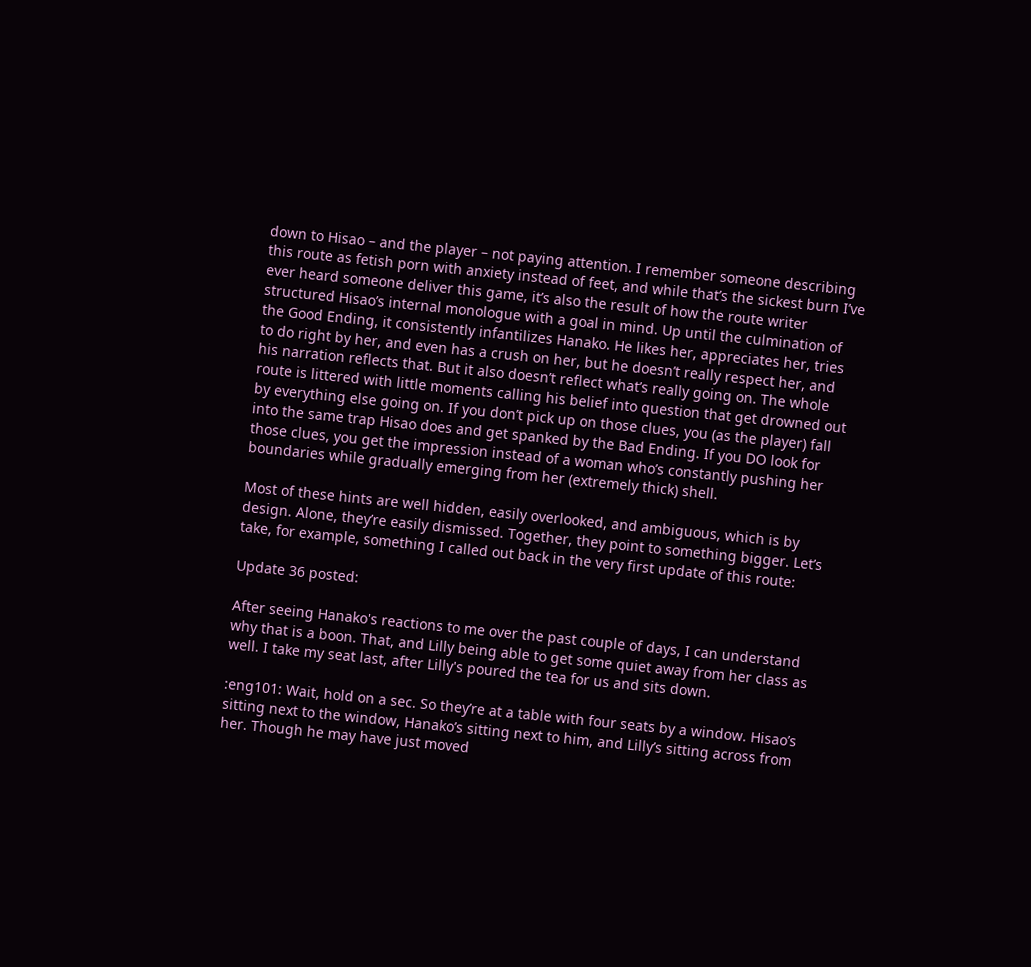down to Hisao – and the player – not paying attention. I remember someone describing this route as fetish porn with anxiety instead of feet, and while that’s the sickest burn I’ve ever heard someone deliver this game, it’s also the result of how the route writer structured Hisao’s internal monologue with a goal in mind. Up until the culmination of the Good Ending, it consistently infantilizes Hanako. He likes her, appreciates her, tries to do right by her, and even has a crush on her, but he doesn’t really respect her, and his narration reflects that. But it also doesn’t reflect what’s really going on. The whole route is littered with little moments calling his belief into question that get drowned out by everything else going on. If you don’t pick up on those clues, you (as the player) fall into the same trap Hisao does and get spanked by the Bad Ending. If you DO look for those clues, you get the impression instead of a woman who’s constantly pushing her boundaries while gradually emerging from her (extremely thick) shell.

Most of these hints are well hidden, easily overlooked, and ambiguous, which is by design. Alone, they’re easily dismissed. Together, they point to something bigger. Let’s take, for example, something I called out back in the very first update of this route:

Update 36 posted:

After seeing Hanako's reactions to me over the past couple of days, I can understand why that is a boon. That, and Lilly being able to get some quiet away from her class as well. I take my seat last, after Lilly's poured the tea for us and sits down.

:eng101: Wait, hold on a sec. So they’re at a table with four seats by a window. Hisao’s sitting next to the window, Hanako’s sitting next to him, and Lilly’s sitting across from her. Though he may have just moved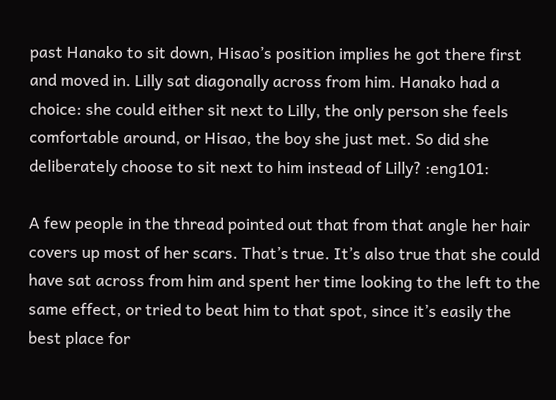past Hanako to sit down, Hisao’s position implies he got there first and moved in. Lilly sat diagonally across from him. Hanako had a choice: she could either sit next to Lilly, the only person she feels comfortable around, or Hisao, the boy she just met. So did she deliberately choose to sit next to him instead of Lilly? :eng101:

A few people in the thread pointed out that from that angle her hair covers up most of her scars. That’s true. It’s also true that she could have sat across from him and spent her time looking to the left to the same effect, or tried to beat him to that spot, since it’s easily the best place for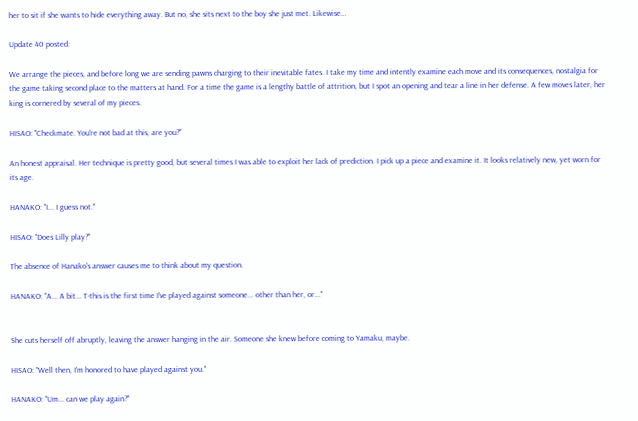her to sit if she wants to hide everything away. But no, she sits next to the boy she just met. Likewise…

Update 40 posted:

We arrange the pieces, and before long we are sending pawns charging to their inevitable fates. I take my time and intently examine each move and its consequences, nostalgia for the game taking second place to the matters at hand. For a time the game is a lengthy battle of attrition, but I spot an opening and tear a line in her defense. A few moves later, her king is cornered by several of my pieces.

HISAO: "Checkmate. You're not bad at this, are you?"

An honest appraisal. Her technique is pretty good, but several times I was able to exploit her lack of prediction. I pick up a piece and examine it. It looks relatively new, yet worn for its age.

HANAKO: "I... I guess not."

HISAO: "Does Lilly play?"

The absence of Hanako's answer causes me to think about my question.

HANAKO: "A... A bit... T-this is the first time I've played against someone... other than her, or..."


She cuts herself off abruptly, leaving the answer hanging in the air. Someone she knew before coming to Yamaku, maybe.

HISAO: "Well then, I'm honored to have played against you."

HANAKO: "Um... can we play again?"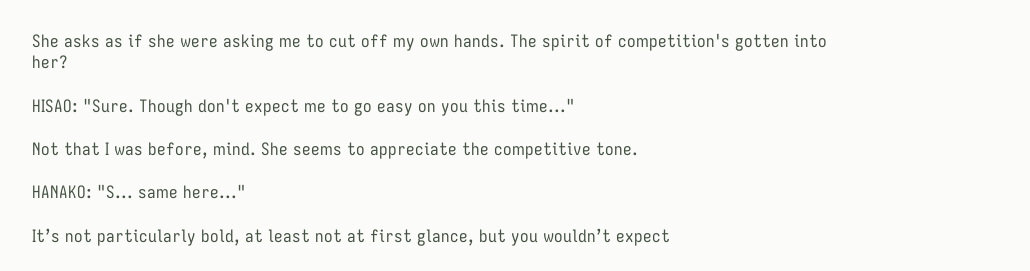She asks as if she were asking me to cut off my own hands. The spirit of competition's gotten into her?

HISAO: "Sure. Though don't expect me to go easy on you this time..."

Not that I was before, mind. She seems to appreciate the competitive tone.

HANAKO: "S... same here..."

It’s not particularly bold, at least not at first glance, but you wouldn’t expect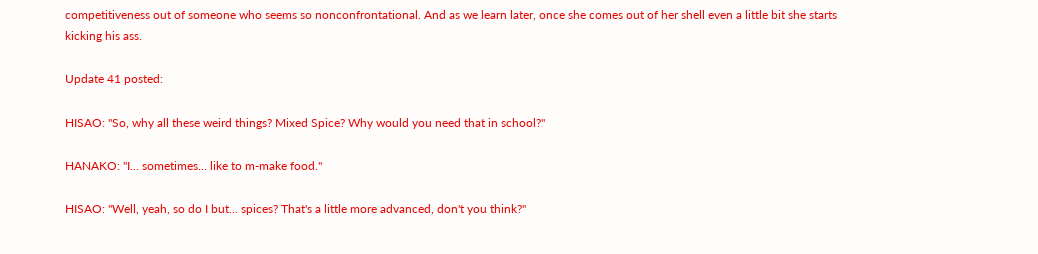competitiveness out of someone who seems so nonconfrontational. And as we learn later, once she comes out of her shell even a little bit she starts kicking his ass.

Update 41 posted:

HISAO: "So, why all these weird things? Mixed Spice? Why would you need that in school?"

HANAKO: "I... sometimes... like to m-make food."

HISAO: "Well, yeah, so do I but... spices? That's a little more advanced, don't you think?"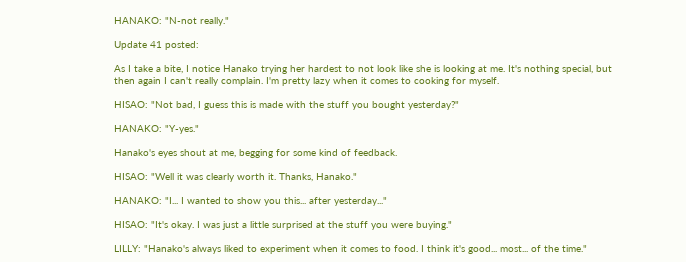HANAKO: "N-not really."

Update 41 posted:

As I take a bite, I notice Hanako trying her hardest to not look like she is looking at me. It's nothing special, but then again I can't really complain. I'm pretty lazy when it comes to cooking for myself.

HISAO: "Not bad, I guess this is made with the stuff you bought yesterday?"

HANAKO: "Y-yes."

Hanako's eyes shout at me, begging for some kind of feedback.

HISAO: "Well it was clearly worth it. Thanks, Hanako."

HANAKO: "I... I wanted to show you this... after yesterday..."

HISAO: "It's okay. I was just a little surprised at the stuff you were buying."

LILLY: "Hanako's always liked to experiment when it comes to food. I think it's good... most... of the time."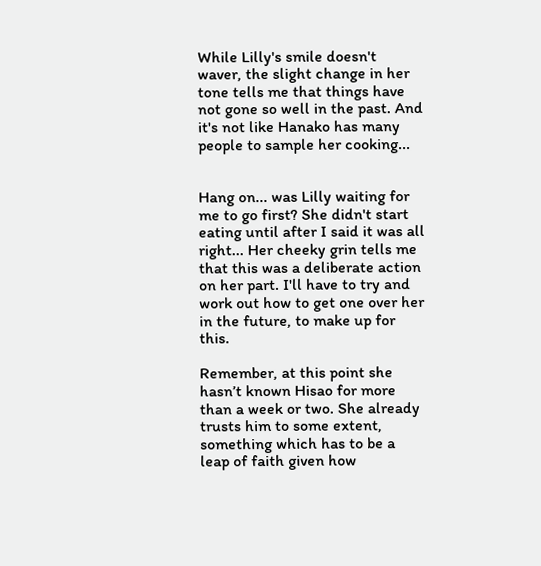While Lilly's smile doesn't waver, the slight change in her tone tells me that things have not gone so well in the past. And it's not like Hanako has many people to sample her cooking...


Hang on... was Lilly waiting for me to go first? She didn't start eating until after I said it was all right... Her cheeky grin tells me that this was a deliberate action on her part. I'll have to try and work out how to get one over her in the future, to make up for this.

Remember, at this point she hasn’t known Hisao for more than a week or two. She already trusts him to some extent, something which has to be a leap of faith given how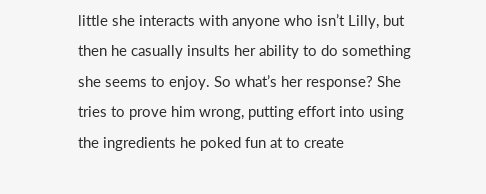little she interacts with anyone who isn’t Lilly, but then he casually insults her ability to do something she seems to enjoy. So what’s her response? She tries to prove him wrong, putting effort into using the ingredients he poked fun at to create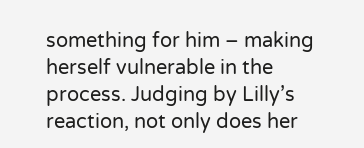something for him – making herself vulnerable in the process. Judging by Lilly’s reaction, not only does her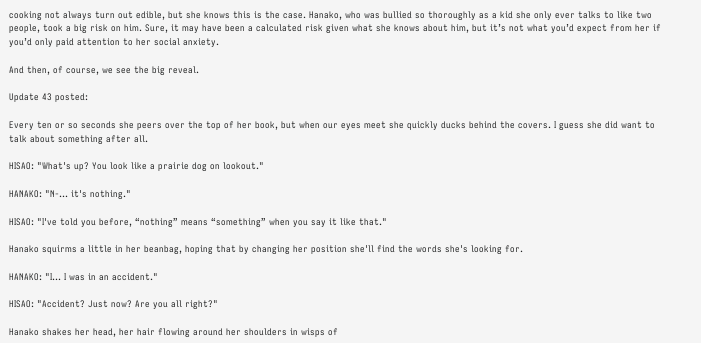cooking not always turn out edible, but she knows this is the case. Hanako, who was bullied so thoroughly as a kid she only ever talks to like two people, took a big risk on him. Sure, it may have been a calculated risk given what she knows about him, but it’s not what you’d expect from her if you’d only paid attention to her social anxiety.

And then, of course, we see the big reveal.

Update 43 posted:

Every ten or so seconds she peers over the top of her book, but when our eyes meet she quickly ducks behind the covers. I guess she did want to talk about something after all.

HISAO: "What's up? You look like a prairie dog on lookout."

HANAKO: "N-... it's nothing."

HISAO: "I've told you before, “nothing” means “something” when you say it like that."

Hanako squirms a little in her beanbag, hoping that by changing her position she'll find the words she's looking for.

HANAKO: "I... I was in an accident."

HISAO: "Accident? Just now? Are you all right?"

Hanako shakes her head, her hair flowing around her shoulders in wisps of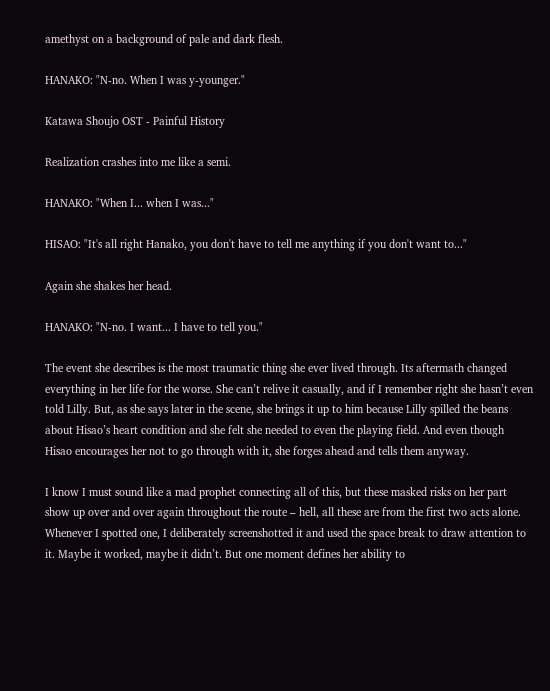amethyst on a background of pale and dark flesh.

HANAKO: "N-no. When I was y-younger."

Katawa Shoujo OST - Painful History

Realization crashes into me like a semi.

HANAKO: "When I... when I was..."

HISAO: "It's all right Hanako, you don't have to tell me anything if you don't want to..."

Again she shakes her head.

HANAKO: "N-no. I want... I have to tell you."

The event she describes is the most traumatic thing she ever lived through. Its aftermath changed everything in her life for the worse. She can’t relive it casually, and if I remember right she hasn’t even told Lilly. But, as she says later in the scene, she brings it up to him because Lilly spilled the beans about Hisao’s heart condition and she felt she needed to even the playing field. And even though Hisao encourages her not to go through with it, she forges ahead and tells them anyway.

I know I must sound like a mad prophet connecting all of this, but these masked risks on her part show up over and over again throughout the route – hell, all these are from the first two acts alone. Whenever I spotted one, I deliberately screenshotted it and used the space break to draw attention to it. Maybe it worked, maybe it didn’t. But one moment defines her ability to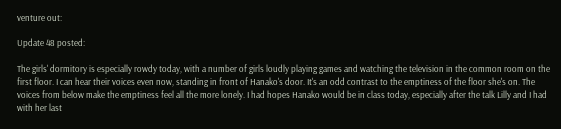venture out:

Update 48 posted:

The girls' dormitory is especially rowdy today, with a number of girls loudly playing games and watching the television in the common room on the first floor. I can hear their voices even now, standing in front of Hanako's door. It's an odd contrast to the emptiness of the floor she's on. The voices from below make the emptiness feel all the more lonely. I had hopes Hanako would be in class today, especially after the talk Lilly and I had with her last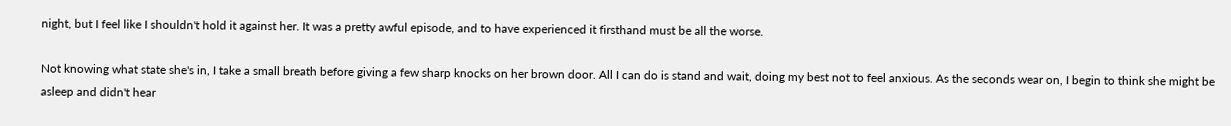night, but I feel like I shouldn't hold it against her. It was a pretty awful episode, and to have experienced it firsthand must be all the worse.

Not knowing what state she's in, I take a small breath before giving a few sharp knocks on her brown door. All I can do is stand and wait, doing my best not to feel anxious. As the seconds wear on, I begin to think she might be asleep and didn't hear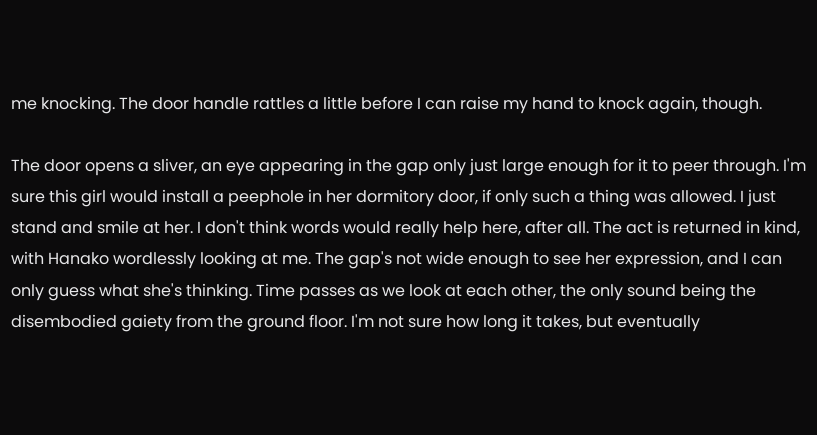me knocking. The door handle rattles a little before I can raise my hand to knock again, though.

The door opens a sliver, an eye appearing in the gap only just large enough for it to peer through. I'm sure this girl would install a peephole in her dormitory door, if only such a thing was allowed. I just stand and smile at her. I don't think words would really help here, after all. The act is returned in kind, with Hanako wordlessly looking at me. The gap's not wide enough to see her expression, and I can only guess what she's thinking. Time passes as we look at each other, the only sound being the disembodied gaiety from the ground floor. I'm not sure how long it takes, but eventually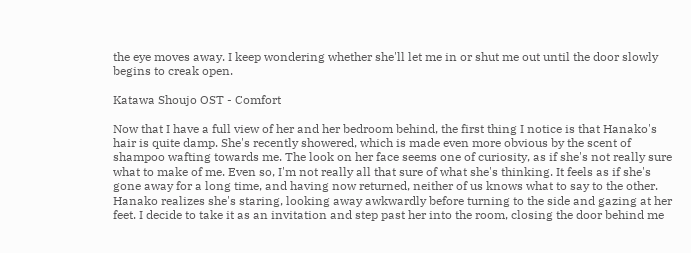the eye moves away. I keep wondering whether she'll let me in or shut me out until the door slowly begins to creak open.

Katawa Shoujo OST - Comfort

Now that I have a full view of her and her bedroom behind, the first thing I notice is that Hanako's hair is quite damp. She's recently showered, which is made even more obvious by the scent of shampoo wafting towards me. The look on her face seems one of curiosity, as if she's not really sure what to make of me. Even so, I'm not really all that sure of what she's thinking. It feels as if she's gone away for a long time, and having now returned, neither of us knows what to say to the other. Hanako realizes she's staring, looking away awkwardly before turning to the side and gazing at her feet. I decide to take it as an invitation and step past her into the room, closing the door behind me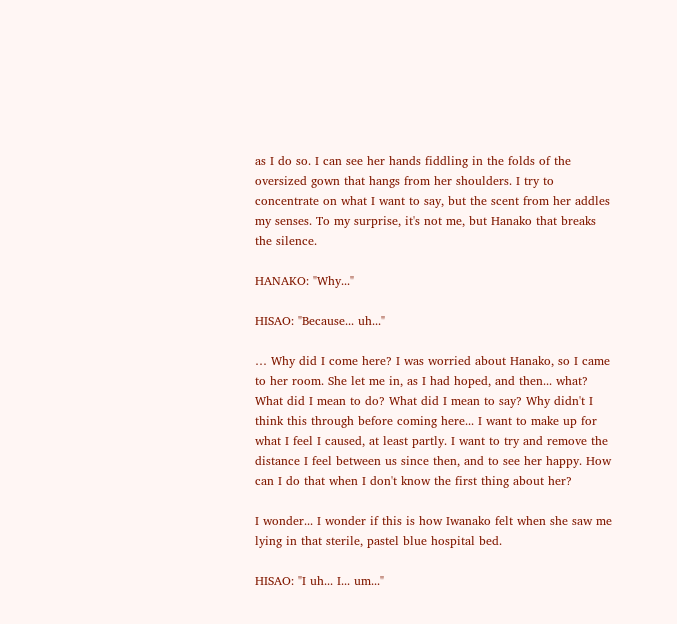as I do so. I can see her hands fiddling in the folds of the oversized gown that hangs from her shoulders. I try to concentrate on what I want to say, but the scent from her addles my senses. To my surprise, it's not me, but Hanako that breaks the silence.

HANAKO: "Why..."

HISAO: "Because... uh..."

… Why did I come here? I was worried about Hanako, so I came to her room. She let me in, as I had hoped, and then... what? What did I mean to do? What did I mean to say? Why didn't I think this through before coming here... I want to make up for what I feel I caused, at least partly. I want to try and remove the distance I feel between us since then, and to see her happy. How can I do that when I don't know the first thing about her?

I wonder... I wonder if this is how Iwanako felt when she saw me lying in that sterile, pastel blue hospital bed.

HISAO: "I uh... I... um..."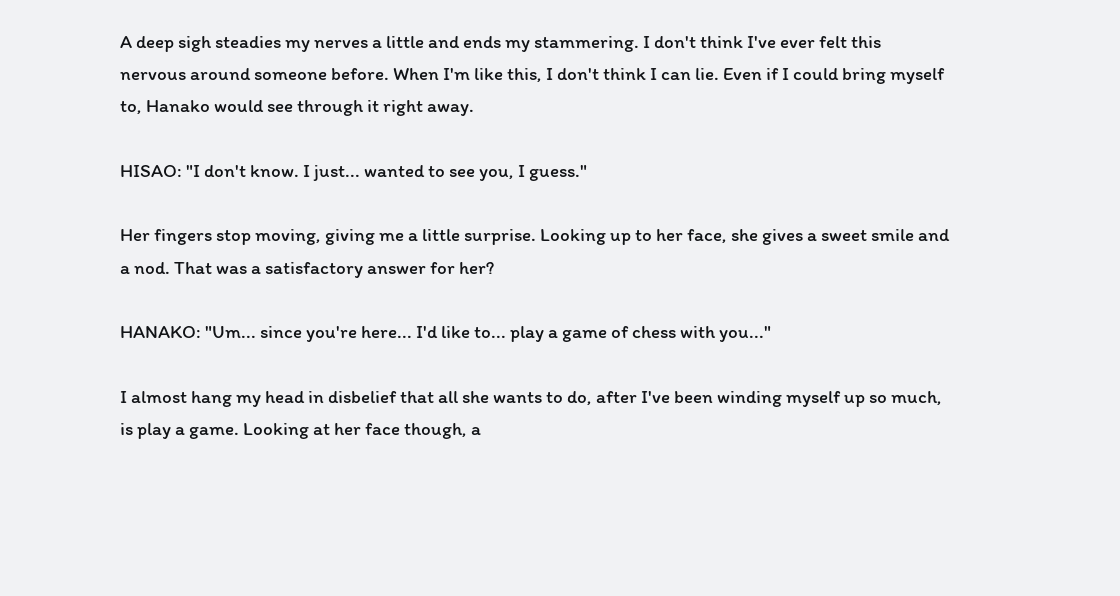A deep sigh steadies my nerves a little and ends my stammering. I don't think I've ever felt this nervous around someone before. When I'm like this, I don't think I can lie. Even if I could bring myself to, Hanako would see through it right away.

HISAO: "I don't know. I just... wanted to see you, I guess."

Her fingers stop moving, giving me a little surprise. Looking up to her face, she gives a sweet smile and a nod. That was a satisfactory answer for her?

HANAKO: "Um... since you're here... I'd like to... play a game of chess with you..."

I almost hang my head in disbelief that all she wants to do, after I've been winding myself up so much, is play a game. Looking at her face though, a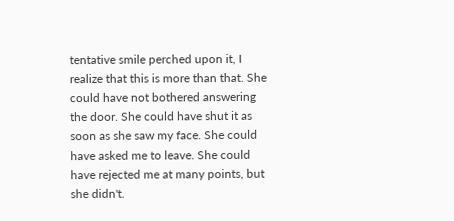tentative smile perched upon it, I realize that this is more than that. She could have not bothered answering the door. She could have shut it as soon as she saw my face. She could have asked me to leave. She could have rejected me at many points, but she didn't.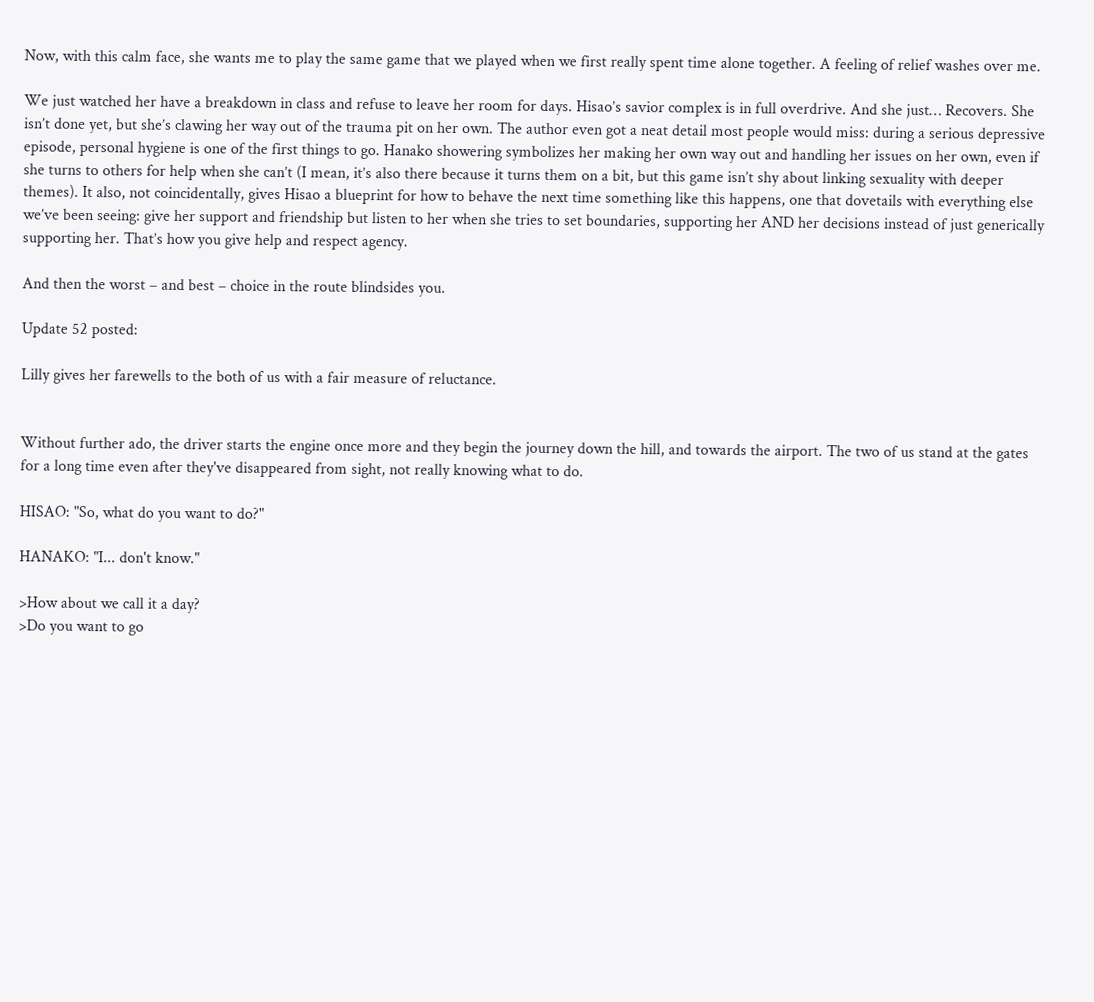Now, with this calm face, she wants me to play the same game that we played when we first really spent time alone together. A feeling of relief washes over me.

We just watched her have a breakdown in class and refuse to leave her room for days. Hisao’s savior complex is in full overdrive. And she just… Recovers. She isn’t done yet, but she’s clawing her way out of the trauma pit on her own. The author even got a neat detail most people would miss: during a serious depressive episode, personal hygiene is one of the first things to go. Hanako showering symbolizes her making her own way out and handling her issues on her own, even if she turns to others for help when she can’t (I mean, it’s also there because it turns them on a bit, but this game isn’t shy about linking sexuality with deeper themes). It also, not coincidentally, gives Hisao a blueprint for how to behave the next time something like this happens, one that dovetails with everything else we’ve been seeing: give her support and friendship but listen to her when she tries to set boundaries, supporting her AND her decisions instead of just generically supporting her. That’s how you give help and respect agency.

And then the worst – and best – choice in the route blindsides you.

Update 52 posted:

Lilly gives her farewells to the both of us with a fair measure of reluctance.


Without further ado, the driver starts the engine once more and they begin the journey down the hill, and towards the airport. The two of us stand at the gates for a long time even after they've disappeared from sight, not really knowing what to do.

HISAO: "So, what do you want to do?"

HANAKO: "I... don't know."

>How about we call it a day?
>Do you want to go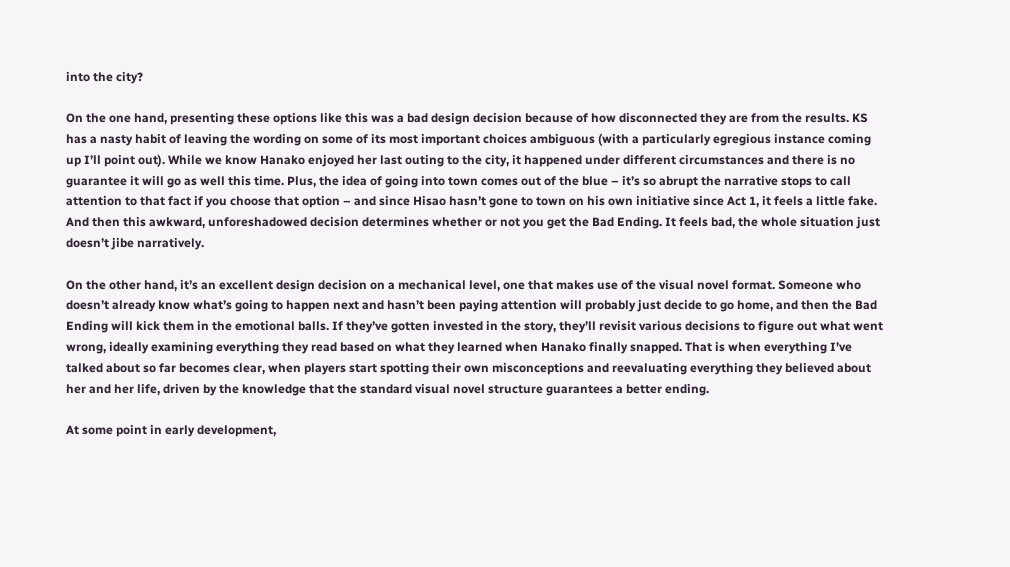into the city?

On the one hand, presenting these options like this was a bad design decision because of how disconnected they are from the results. KS has a nasty habit of leaving the wording on some of its most important choices ambiguous (with a particularly egregious instance coming up I’ll point out). While we know Hanako enjoyed her last outing to the city, it happened under different circumstances and there is no guarantee it will go as well this time. Plus, the idea of going into town comes out of the blue – it’s so abrupt the narrative stops to call attention to that fact if you choose that option – and since Hisao hasn’t gone to town on his own initiative since Act 1, it feels a little fake. And then this awkward, unforeshadowed decision determines whether or not you get the Bad Ending. It feels bad, the whole situation just doesn’t jibe narratively.

On the other hand, it’s an excellent design decision on a mechanical level, one that makes use of the visual novel format. Someone who doesn’t already know what’s going to happen next and hasn’t been paying attention will probably just decide to go home, and then the Bad Ending will kick them in the emotional balls. If they’ve gotten invested in the story, they’ll revisit various decisions to figure out what went wrong, ideally examining everything they read based on what they learned when Hanako finally snapped. That is when everything I’ve talked about so far becomes clear, when players start spotting their own misconceptions and reevaluating everything they believed about her and her life, driven by the knowledge that the standard visual novel structure guarantees a better ending.

At some point in early development,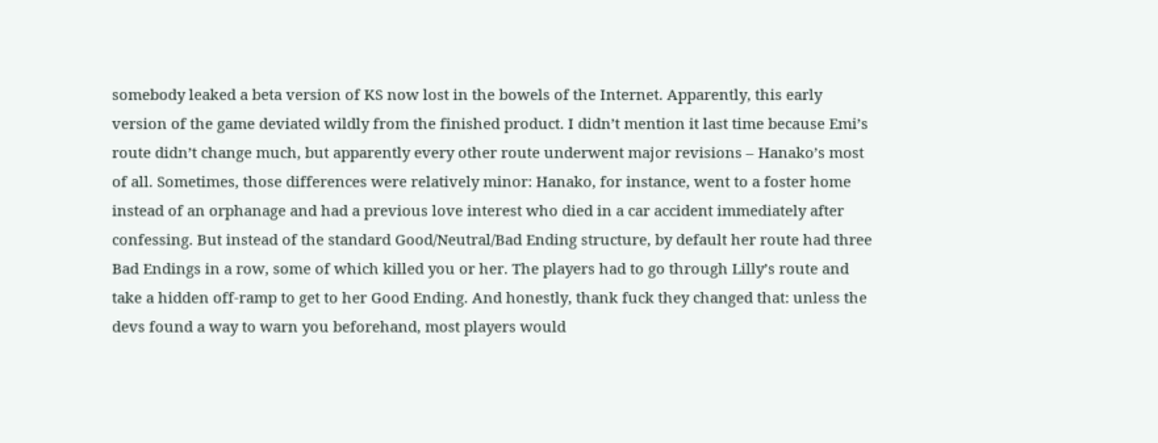somebody leaked a beta version of KS now lost in the bowels of the Internet. Apparently, this early version of the game deviated wildly from the finished product. I didn’t mention it last time because Emi’s route didn’t change much, but apparently every other route underwent major revisions – Hanako’s most of all. Sometimes, those differences were relatively minor: Hanako, for instance, went to a foster home instead of an orphanage and had a previous love interest who died in a car accident immediately after confessing. But instead of the standard Good/Neutral/Bad Ending structure, by default her route had three Bad Endings in a row, some of which killed you or her. The players had to go through Lilly’s route and take a hidden off-ramp to get to her Good Ending. And honestly, thank fuck they changed that: unless the devs found a way to warn you beforehand, most players would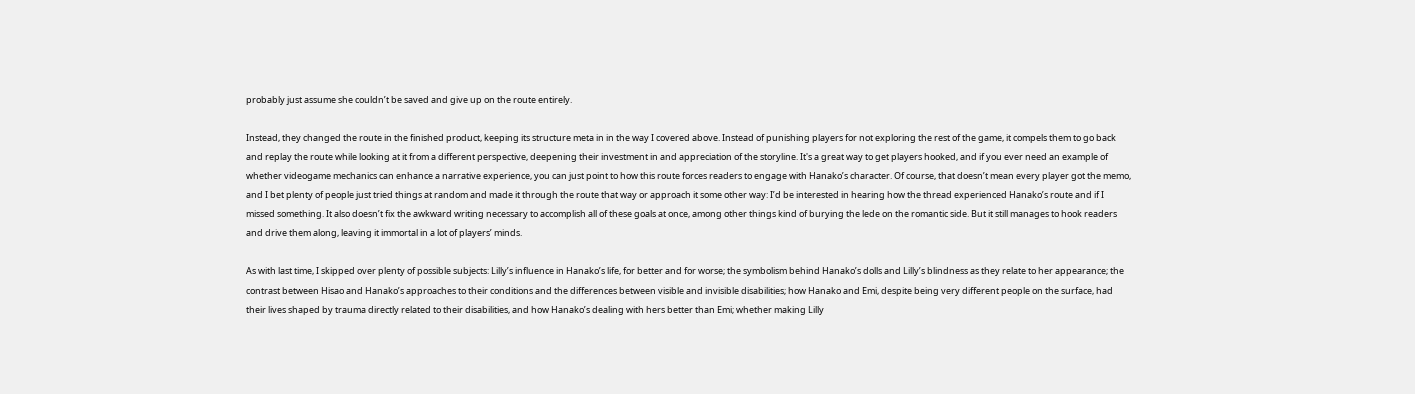probably just assume she couldn’t be saved and give up on the route entirely.

Instead, they changed the route in the finished product, keeping its structure meta in in the way I covered above. Instead of punishing players for not exploring the rest of the game, it compels them to go back and replay the route while looking at it from a different perspective, deepening their investment in and appreciation of the storyline. It's a great way to get players hooked, and if you ever need an example of whether videogame mechanics can enhance a narrative experience, you can just point to how this route forces readers to engage with Hanako’s character. Of course, that doesn’t mean every player got the memo, and I bet plenty of people just tried things at random and made it through the route that way or approach it some other way: I’d be interested in hearing how the thread experienced Hanako’s route and if I missed something. It also doesn’t fix the awkward writing necessary to accomplish all of these goals at once, among other things kind of burying the lede on the romantic side. But it still manages to hook readers and drive them along, leaving it immortal in a lot of players’ minds.

As with last time, I skipped over plenty of possible subjects: Lilly’s influence in Hanako’s life, for better and for worse; the symbolism behind Hanako’s dolls and Lilly’s blindness as they relate to her appearance; the contrast between Hisao and Hanako’s approaches to their conditions and the differences between visible and invisible disabilities; how Hanako and Emi, despite being very different people on the surface, had their lives shaped by trauma directly related to their disabilities, and how Hanako’s dealing with hers better than Emi; whether making Lilly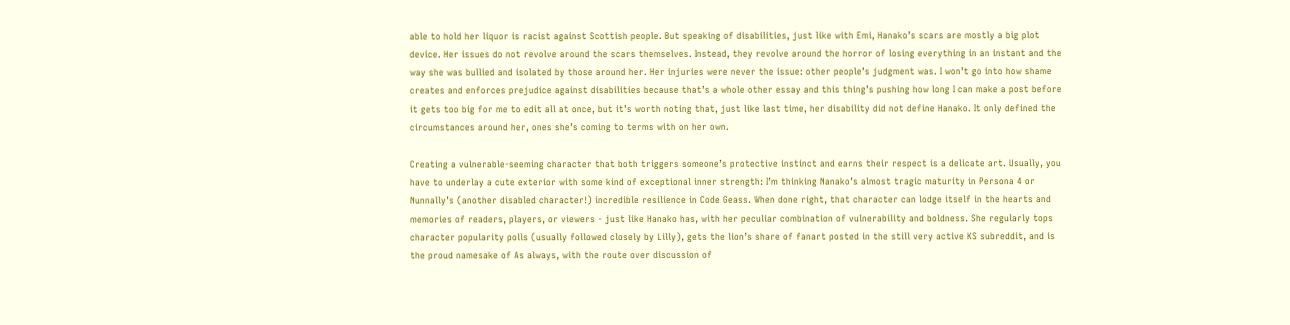able to hold her liquor is racist against Scottish people. But speaking of disabilities, just like with Emi, Hanako’s scars are mostly a big plot device. Her issues do not revolve around the scars themselves. Instead, they revolve around the horror of losing everything in an instant and the way she was bullied and isolated by those around her. Her injuries were never the issue: other people’s judgment was. I won’t go into how shame creates and enforces prejudice against disabilities because that’s a whole other essay and this thing’s pushing how long I can make a post before it gets too big for me to edit all at once, but it’s worth noting that, just like last time, her disability did not define Hanako. It only defined the circumstances around her, ones she’s coming to terms with on her own.

Creating a vulnerable-seeming character that both triggers someone’s protective instinct and earns their respect is a delicate art. Usually, you have to underlay a cute exterior with some kind of exceptional inner strength: I’m thinking Nanako’s almost tragic maturity in Persona 4 or Nunnally’s (another disabled character!) incredible resilience in Code Geass. When done right, that character can lodge itself in the hearts and memories of readers, players, or viewers - just like Hanako has, with her peculiar combination of vulnerability and boldness. She regularly tops character popularity polls (usually followed closely by Lilly), gets the lion’s share of fanart posted in the still very active KS subreddit, and is the proud namesake of As always, with the route over discussion of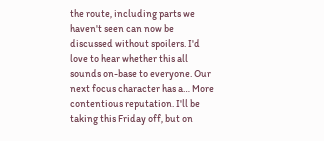the route, including parts we haven't seen can now be discussed without spoilers. I'd love to hear whether this all sounds on-base to everyone. Our next focus character has a… More contentious reputation. I'll be taking this Friday off, but on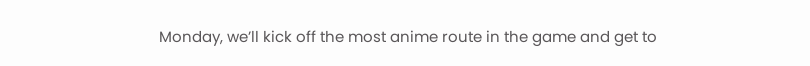Monday, we’ll kick off the most anime route in the game and get to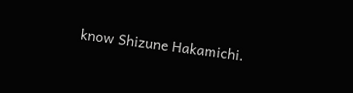know Shizune Hakamichi.